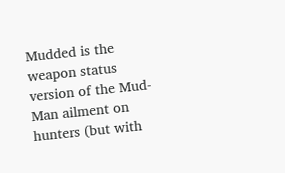Mudded is the weapon status version of the Mud-Man ailment on hunters (but with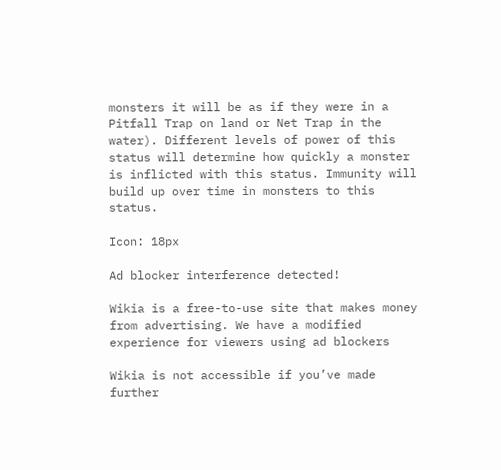monsters it will be as if they were in a Pitfall Trap on land or Net Trap in the water). Different levels of power of this status will determine how quickly a monster is inflicted with this status. Immunity will build up over time in monsters to this status.

Icon: 18px

Ad blocker interference detected!

Wikia is a free-to-use site that makes money from advertising. We have a modified experience for viewers using ad blockers

Wikia is not accessible if you’ve made further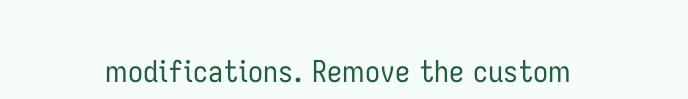modifications. Remove the custom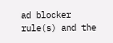ad blocker rule(s) and the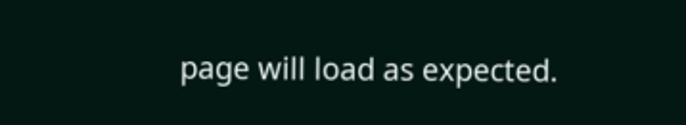page will load as expected.